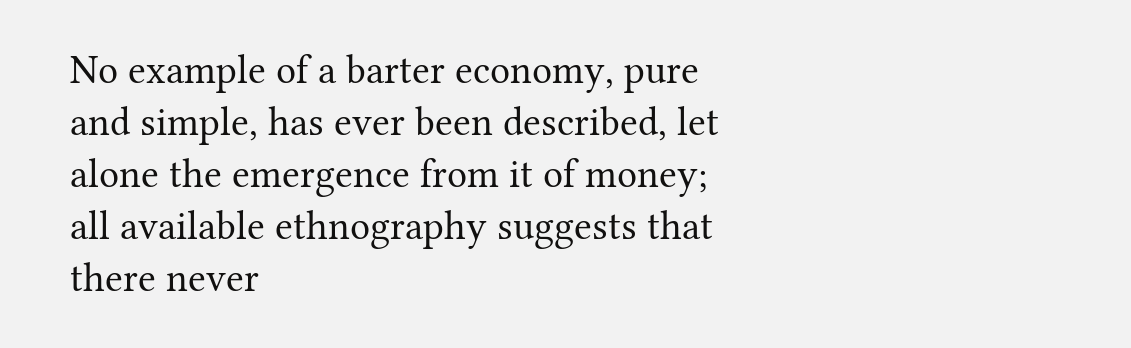No example of a barter economy, pure and simple, has ever been described, let alone the emergence from it of money; all available ethnography suggests that there never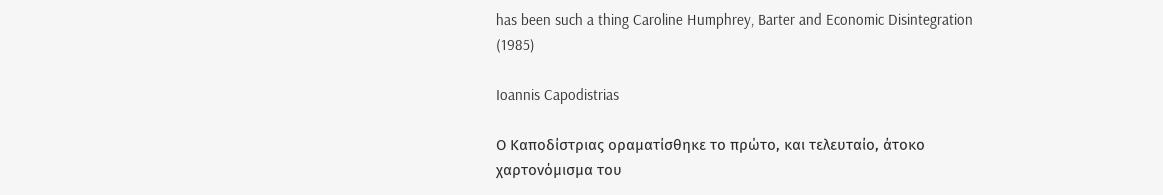has been such a thing Caroline Humphrey, Barter and Economic Disintegration (1985)

Ioannis Capodistrias

Ο Καποδίστριας οραματίσθηκε το πρώτο, και τελευταίο, άτοκο χαρτονόμισμα του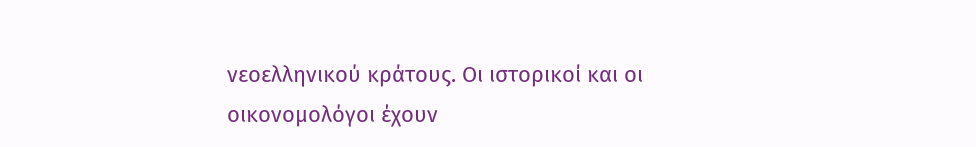νεοελληνικού κράτους. Οι ιστορικοί και οι οικονομολόγοι έχουν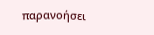παρανοήσει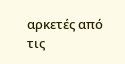αρκετές από τις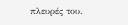πλευρές του.